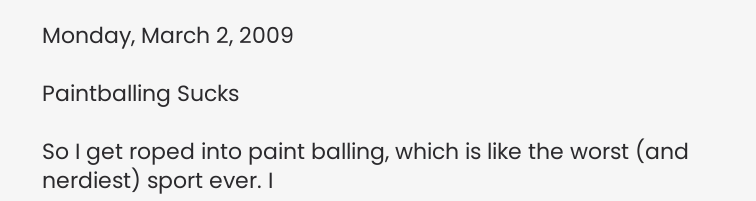Monday, March 2, 2009

Paintballing Sucks

So I get roped into paint balling, which is like the worst (and nerdiest) sport ever. I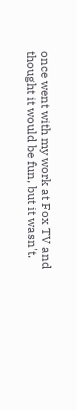once went with my work at Fox TV and thought it would be fun, but it wasn't.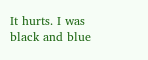It hurts. I was black and blue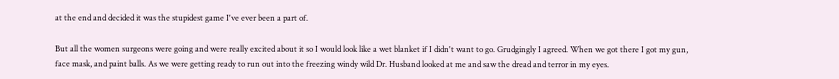at the end and decided it was the stupidest game I've ever been a part of.

But all the women surgeons were going and were really excited about it so I would look like a wet blanket if I didn't want to go. Grudgingly I agreed. When we got there I got my gun, face mask, and paint balls. As we were getting ready to run out into the freezing windy wild Dr. Husband looked at me and saw the dread and terror in my eyes.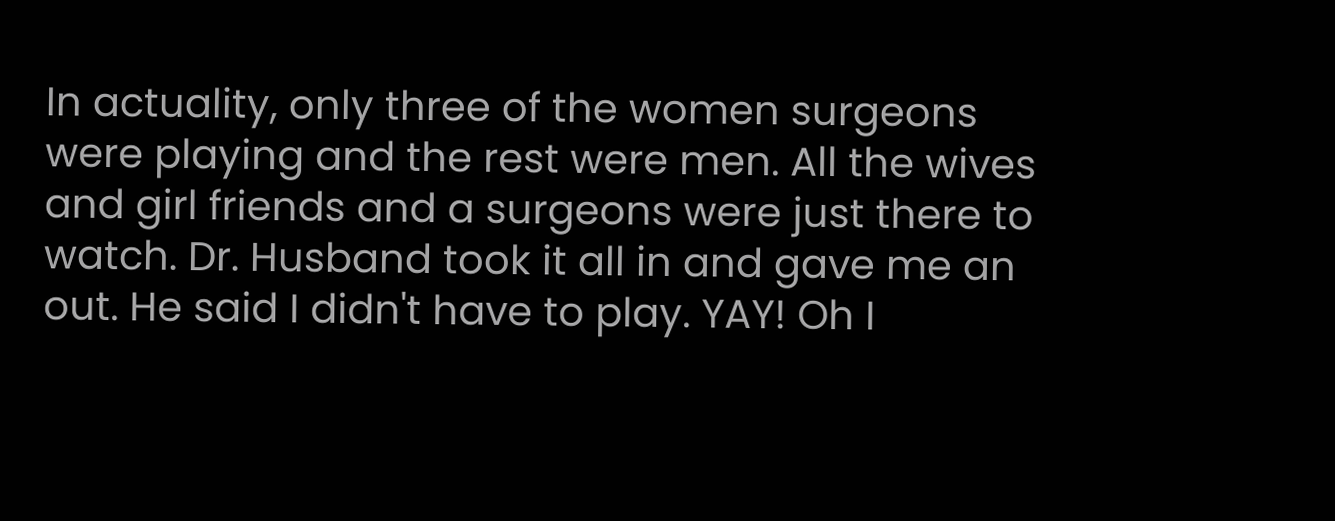In actuality, only three of the women surgeons were playing and the rest were men. All the wives and girl friends and a surgeons were just there to watch. Dr. Husband took it all in and gave me an out. He said I didn't have to play. YAY! Oh I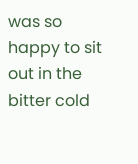was so happy to sit out in the bitter cold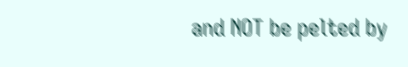and NOT be pelted by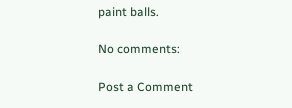paint balls.

No comments:

Post a Comment